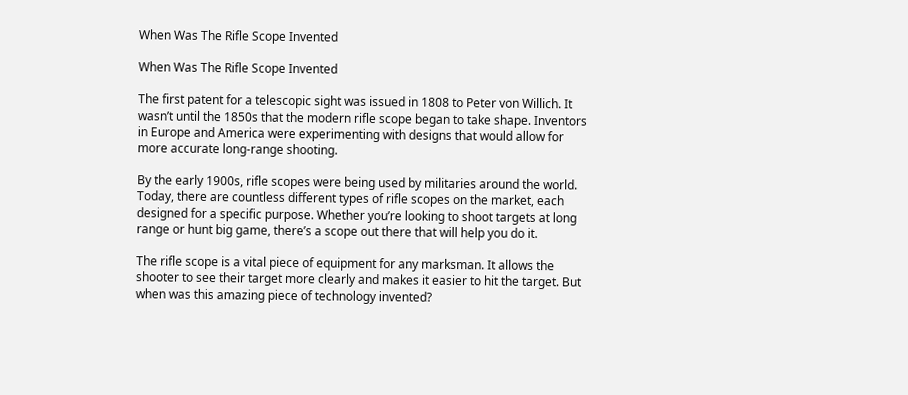When Was The Rifle Scope Invented

When Was The Rifle Scope Invented

The first patent for a telescopic sight was issued in 1808 to Peter von Willich. It wasn’t until the 1850s that the modern rifle scope began to take shape. Inventors in Europe and America were experimenting with designs that would allow for more accurate long-range shooting.

By the early 1900s, rifle scopes were being used by militaries around the world. Today, there are countless different types of rifle scopes on the market, each designed for a specific purpose. Whether you’re looking to shoot targets at long range or hunt big game, there’s a scope out there that will help you do it.

The rifle scope is a vital piece of equipment for any marksman. It allows the shooter to see their target more clearly and makes it easier to hit the target. But when was this amazing piece of technology invented?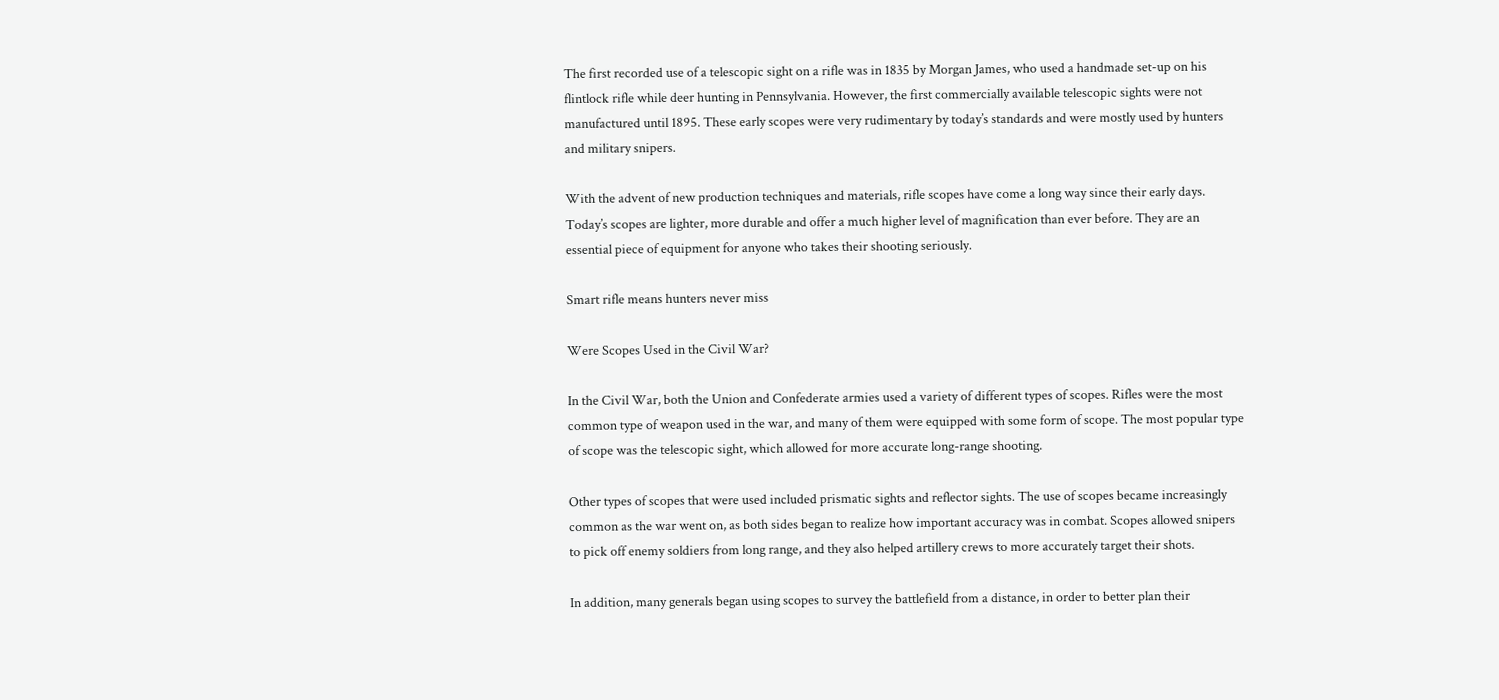The first recorded use of a telescopic sight on a rifle was in 1835 by Morgan James, who used a handmade set-up on his flintlock rifle while deer hunting in Pennsylvania. However, the first commercially available telescopic sights were not manufactured until 1895. These early scopes were very rudimentary by today’s standards and were mostly used by hunters and military snipers.

With the advent of new production techniques and materials, rifle scopes have come a long way since their early days. Today’s scopes are lighter, more durable and offer a much higher level of magnification than ever before. They are an essential piece of equipment for anyone who takes their shooting seriously.

Smart rifle means hunters never miss

Were Scopes Used in the Civil War?

In the Civil War, both the Union and Confederate armies used a variety of different types of scopes. Rifles were the most common type of weapon used in the war, and many of them were equipped with some form of scope. The most popular type of scope was the telescopic sight, which allowed for more accurate long-range shooting.

Other types of scopes that were used included prismatic sights and reflector sights. The use of scopes became increasingly common as the war went on, as both sides began to realize how important accuracy was in combat. Scopes allowed snipers to pick off enemy soldiers from long range, and they also helped artillery crews to more accurately target their shots.

In addition, many generals began using scopes to survey the battlefield from a distance, in order to better plan their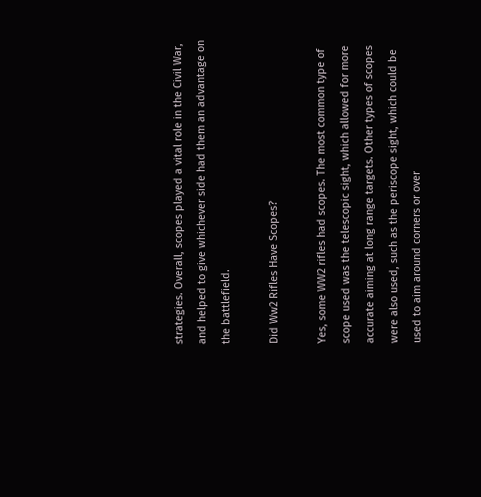strategies. Overall, scopes played a vital role in the Civil War, and helped to give whichever side had them an advantage on the battlefield.

Did Ww2 Rifles Have Scopes?

Yes, some WW2 rifles had scopes. The most common type of scope used was the telescopic sight, which allowed for more accurate aiming at long range targets. Other types of scopes were also used, such as the periscope sight, which could be used to aim around corners or over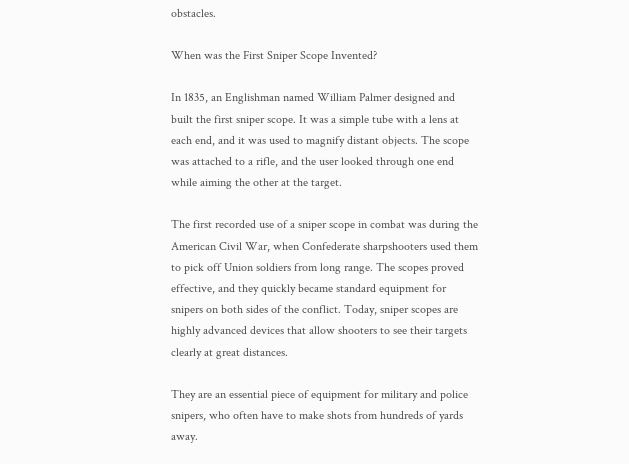obstacles.

When was the First Sniper Scope Invented?

In 1835, an Englishman named William Palmer designed and built the first sniper scope. It was a simple tube with a lens at each end, and it was used to magnify distant objects. The scope was attached to a rifle, and the user looked through one end while aiming the other at the target.

The first recorded use of a sniper scope in combat was during the American Civil War, when Confederate sharpshooters used them to pick off Union soldiers from long range. The scopes proved effective, and they quickly became standard equipment for snipers on both sides of the conflict. Today, sniper scopes are highly advanced devices that allow shooters to see their targets clearly at great distances.

They are an essential piece of equipment for military and police snipers, who often have to make shots from hundreds of yards away.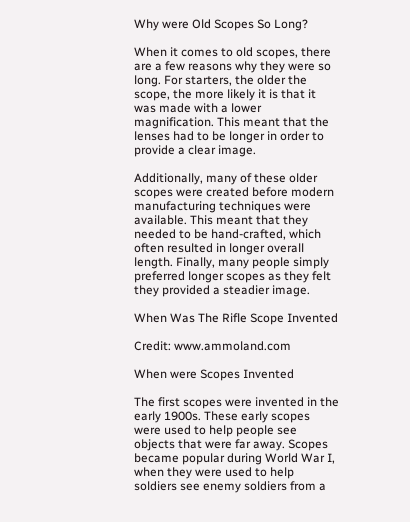Why were Old Scopes So Long?

When it comes to old scopes, there are a few reasons why they were so long. For starters, the older the scope, the more likely it is that it was made with a lower magnification. This meant that the lenses had to be longer in order to provide a clear image.

Additionally, many of these older scopes were created before modern manufacturing techniques were available. This meant that they needed to be hand-crafted, which often resulted in longer overall length. Finally, many people simply preferred longer scopes as they felt they provided a steadier image.

When Was The Rifle Scope Invented

Credit: www.ammoland.com

When were Scopes Invented

The first scopes were invented in the early 1900s. These early scopes were used to help people see objects that were far away. Scopes became popular during World War I, when they were used to help soldiers see enemy soldiers from a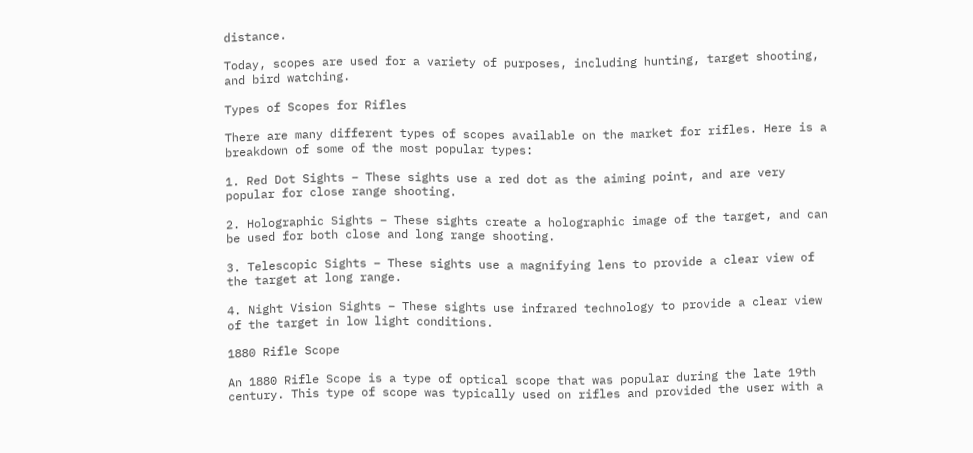distance.

Today, scopes are used for a variety of purposes, including hunting, target shooting, and bird watching.

Types of Scopes for Rifles

There are many different types of scopes available on the market for rifles. Here is a breakdown of some of the most popular types:

1. Red Dot Sights – These sights use a red dot as the aiming point, and are very popular for close range shooting.

2. Holographic Sights – These sights create a holographic image of the target, and can be used for both close and long range shooting.

3. Telescopic Sights – These sights use a magnifying lens to provide a clear view of the target at long range.

4. Night Vision Sights – These sights use infrared technology to provide a clear view of the target in low light conditions.

1880 Rifle Scope

An 1880 Rifle Scope is a type of optical scope that was popular during the late 19th century. This type of scope was typically used on rifles and provided the user with a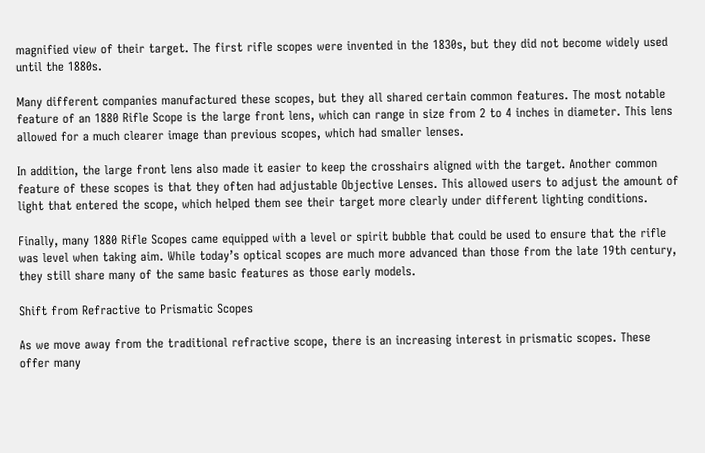magnified view of their target. The first rifle scopes were invented in the 1830s, but they did not become widely used until the 1880s.

Many different companies manufactured these scopes, but they all shared certain common features. The most notable feature of an 1880 Rifle Scope is the large front lens, which can range in size from 2 to 4 inches in diameter. This lens allowed for a much clearer image than previous scopes, which had smaller lenses.

In addition, the large front lens also made it easier to keep the crosshairs aligned with the target. Another common feature of these scopes is that they often had adjustable Objective Lenses. This allowed users to adjust the amount of light that entered the scope, which helped them see their target more clearly under different lighting conditions.

Finally, many 1880 Rifle Scopes came equipped with a level or spirit bubble that could be used to ensure that the rifle was level when taking aim. While today’s optical scopes are much more advanced than those from the late 19th century, they still share many of the same basic features as those early models.

Shift from Refractive to Prismatic Scopes

As we move away from the traditional refractive scope, there is an increasing interest in prismatic scopes. These offer many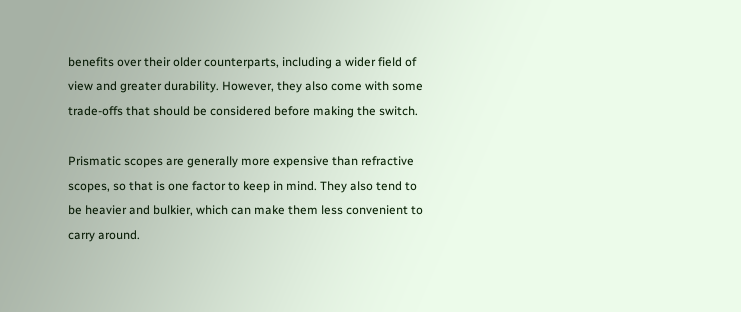benefits over their older counterparts, including a wider field of view and greater durability. However, they also come with some trade-offs that should be considered before making the switch.

Prismatic scopes are generally more expensive than refractive scopes, so that is one factor to keep in mind. They also tend to be heavier and bulkier, which can make them less convenient to carry around.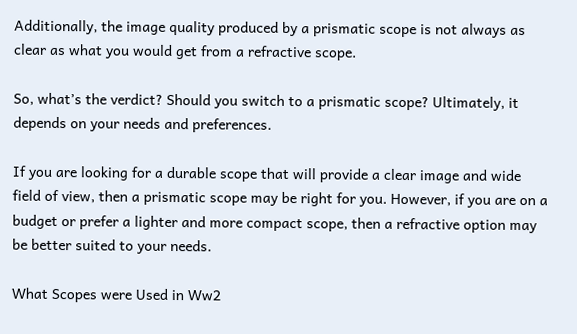Additionally, the image quality produced by a prismatic scope is not always as clear as what you would get from a refractive scope.

So, what’s the verdict? Should you switch to a prismatic scope? Ultimately, it depends on your needs and preferences.

If you are looking for a durable scope that will provide a clear image and wide field of view, then a prismatic scope may be right for you. However, if you are on a budget or prefer a lighter and more compact scope, then a refractive option may be better suited to your needs.

What Scopes were Used in Ww2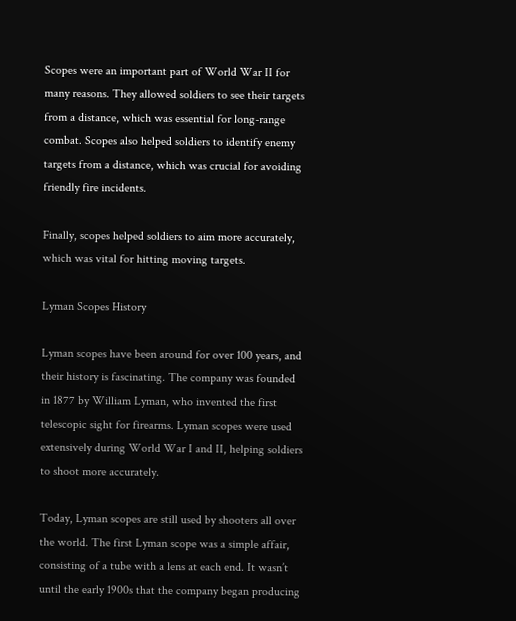Scopes were an important part of World War II for many reasons. They allowed soldiers to see their targets from a distance, which was essential for long-range combat. Scopes also helped soldiers to identify enemy targets from a distance, which was crucial for avoiding friendly fire incidents.

Finally, scopes helped soldiers to aim more accurately, which was vital for hitting moving targets.

Lyman Scopes History

Lyman scopes have been around for over 100 years, and their history is fascinating. The company was founded in 1877 by William Lyman, who invented the first telescopic sight for firearms. Lyman scopes were used extensively during World War I and II, helping soldiers to shoot more accurately.

Today, Lyman scopes are still used by shooters all over the world. The first Lyman scope was a simple affair, consisting of a tube with a lens at each end. It wasn’t until the early 1900s that the company began producing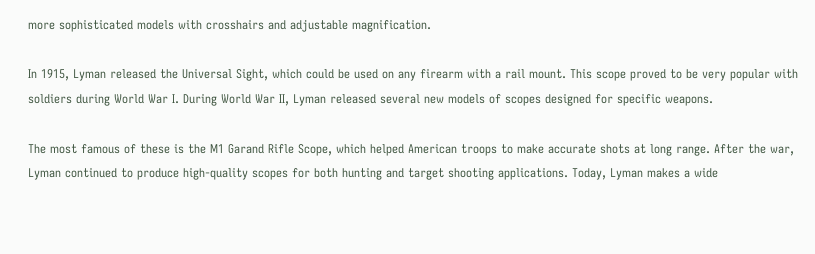more sophisticated models with crosshairs and adjustable magnification.

In 1915, Lyman released the Universal Sight, which could be used on any firearm with a rail mount. This scope proved to be very popular with soldiers during World War I. During World War II, Lyman released several new models of scopes designed for specific weapons.

The most famous of these is the M1 Garand Rifle Scope, which helped American troops to make accurate shots at long range. After the war, Lyman continued to produce high-quality scopes for both hunting and target shooting applications. Today, Lyman makes a wide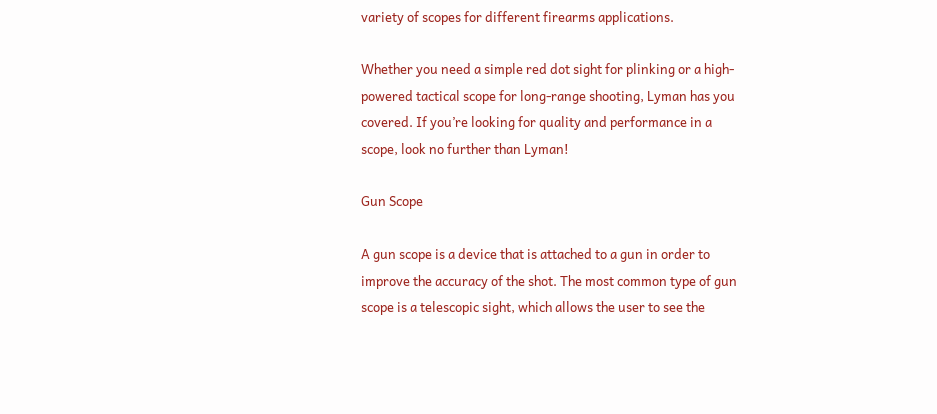variety of scopes for different firearms applications.

Whether you need a simple red dot sight for plinking or a high-powered tactical scope for long-range shooting, Lyman has you covered. If you’re looking for quality and performance in a scope, look no further than Lyman!

Gun Scope

A gun scope is a device that is attached to a gun in order to improve the accuracy of the shot. The most common type of gun scope is a telescopic sight, which allows the user to see the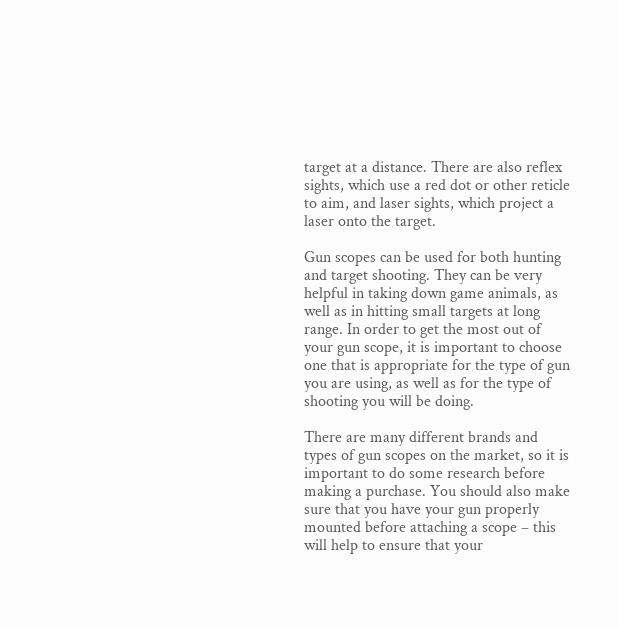target at a distance. There are also reflex sights, which use a red dot or other reticle to aim, and laser sights, which project a laser onto the target.

Gun scopes can be used for both hunting and target shooting. They can be very helpful in taking down game animals, as well as in hitting small targets at long range. In order to get the most out of your gun scope, it is important to choose one that is appropriate for the type of gun you are using, as well as for the type of shooting you will be doing.

There are many different brands and types of gun scopes on the market, so it is important to do some research before making a purchase. You should also make sure that you have your gun properly mounted before attaching a scope – this will help to ensure that your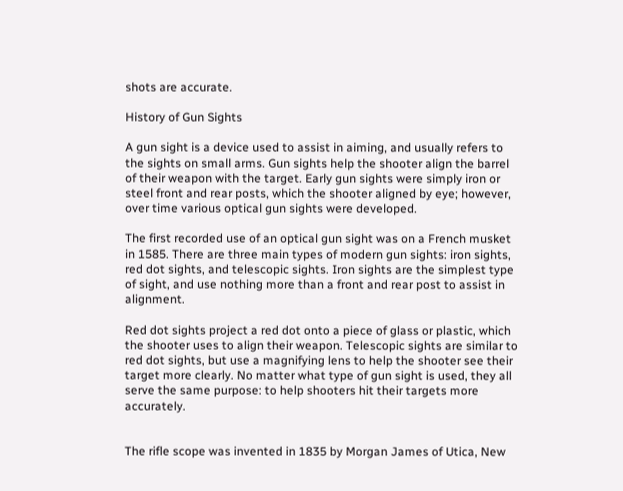shots are accurate.

History of Gun Sights

A gun sight is a device used to assist in aiming, and usually refers to the sights on small arms. Gun sights help the shooter align the barrel of their weapon with the target. Early gun sights were simply iron or steel front and rear posts, which the shooter aligned by eye; however, over time various optical gun sights were developed.

The first recorded use of an optical gun sight was on a French musket in 1585. There are three main types of modern gun sights: iron sights, red dot sights, and telescopic sights. Iron sights are the simplest type of sight, and use nothing more than a front and rear post to assist in alignment.

Red dot sights project a red dot onto a piece of glass or plastic, which the shooter uses to align their weapon. Telescopic sights are similar to red dot sights, but use a magnifying lens to help the shooter see their target more clearly. No matter what type of gun sight is used, they all serve the same purpose: to help shooters hit their targets more accurately.


The rifle scope was invented in 1835 by Morgan James of Utica, New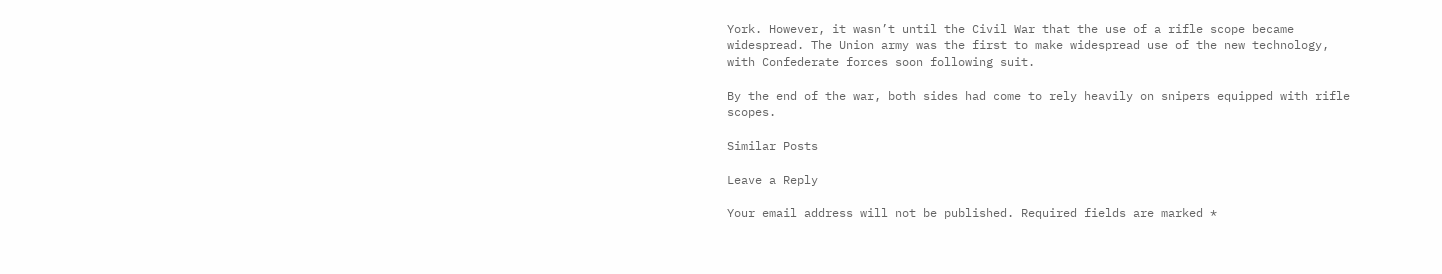York. However, it wasn’t until the Civil War that the use of a rifle scope became widespread. The Union army was the first to make widespread use of the new technology, with Confederate forces soon following suit.

By the end of the war, both sides had come to rely heavily on snipers equipped with rifle scopes.

Similar Posts

Leave a Reply

Your email address will not be published. Required fields are marked *